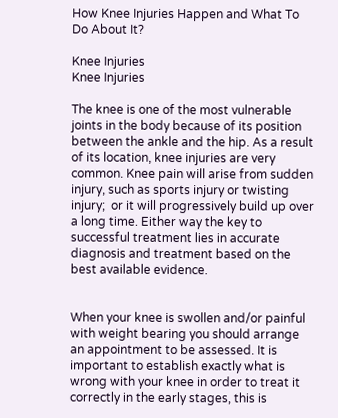How Knee Injuries Happen and What To Do About It?

Knee Injuries
Knee Injuries

The knee is one of the most vulnerable joints in the body because of its position between the ankle and the hip. As a result of its location, knee injuries are very common. Knee pain will arise from sudden injury, such as sports injury or twisting injury;  or it will progressively build up over a long time. Either way the key to successful treatment lies in accurate diagnosis and treatment based on the best available evidence.


When your knee is swollen and/or painful with weight bearing you should arrange an appointment to be assessed. It is important to establish exactly what is wrong with your knee in order to treat it correctly in the early stages, this is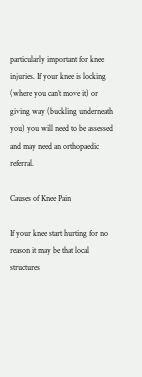particularly important for knee injuries. If your knee is locking (where you can’t move it) or giving way (buckling underneath you) you will need to be assessed and may need an orthopaedic referral.

Causes of Knee Pain

If your knee start hurting for no reason it may be that local structures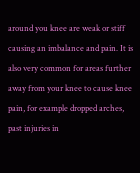around you knee are weak or stiff causing an imbalance and pain. It is also very common for areas further away from your knee to cause knee pain, for example dropped arches, past injuries in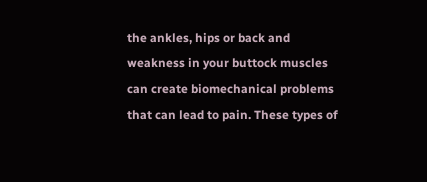the ankles, hips or back and weakness in your buttock muscles can create biomechanical problems that can lead to pain. These types of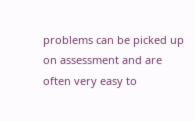problems can be picked up on assessment and are often very easy to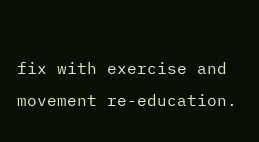fix with exercise and movement re-education.